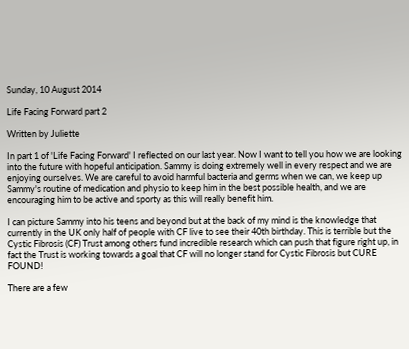Sunday, 10 August 2014

Life Facing Forward part 2

Written by Juliette

In part 1 of 'Life Facing Forward' I reflected on our last year. Now I want to tell you how we are looking into the future with hopeful anticipation. Sammy is doing extremely well in every respect and we are enjoying ourselves. We are careful to avoid harmful bacteria and germs when we can, we keep up Sammy's routine of medication and physio to keep him in the best possible health, and we are encouraging him to be active and sporty as this will really benefit him.

I can picture Sammy into his teens and beyond but at the back of my mind is the knowledge that currently in the UK only half of people with CF live to see their 40th birthday. This is terrible but the Cystic Fibrosis (CF) Trust among others fund incredible research which can push that figure right up, in fact the Trust is working towards a goal that CF will no longer stand for Cystic Fibrosis but CURE FOUND!

There are a few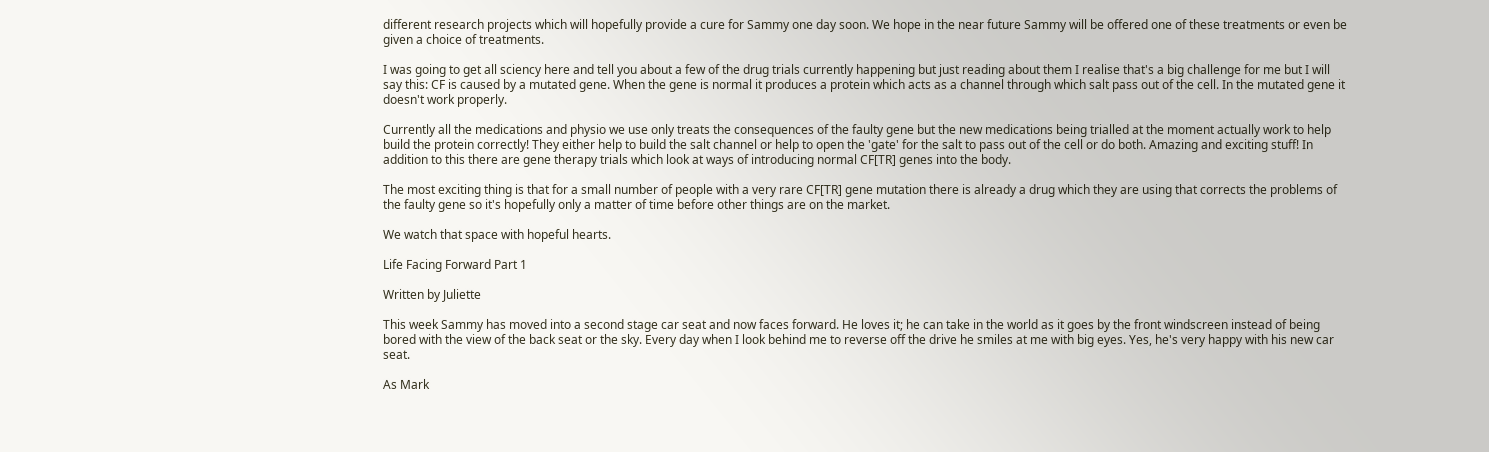different research projects which will hopefully provide a cure for Sammy one day soon. We hope in the near future Sammy will be offered one of these treatments or even be given a choice of treatments.

I was going to get all sciency here and tell you about a few of the drug trials currently happening but just reading about them I realise that's a big challenge for me but I will say this: CF is caused by a mutated gene. When the gene is normal it produces a protein which acts as a channel through which salt pass out of the cell. In the mutated gene it doesn't work properly.

Currently all the medications and physio we use only treats the consequences of the faulty gene but the new medications being trialled at the moment actually work to help build the protein correctly! They either help to build the salt channel or help to open the 'gate' for the salt to pass out of the cell or do both. Amazing and exciting stuff! In addition to this there are gene therapy trials which look at ways of introducing normal CF[TR] genes into the body.

The most exciting thing is that for a small number of people with a very rare CF[TR] gene mutation there is already a drug which they are using that corrects the problems of the faulty gene so it's hopefully only a matter of time before other things are on the market.

We watch that space with hopeful hearts.

Life Facing Forward Part 1

Written by Juliette

This week Sammy has moved into a second stage car seat and now faces forward. He loves it; he can take in the world as it goes by the front windscreen instead of being bored with the view of the back seat or the sky. Every day when I look behind me to reverse off the drive he smiles at me with big eyes. Yes, he's very happy with his new car seat.

As Mark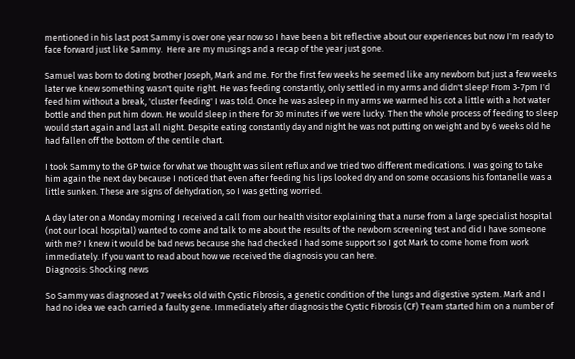mentioned in his last post Sammy is over one year now so I have been a bit reflective about our experiences but now I'm ready to face forward just like Sammy.  Here are my musings and a recap of the year just gone.

Samuel was born to doting brother Joseph, Mark and me. For the first few weeks he seemed like any newborn but just a few weeks later we knew something wasn't quite right. He was feeding constantly, only settled in my arms and didn't sleep! From 3-7pm I'd feed him without a break, 'cluster feeding' I was told. Once he was asleep in my arms we warmed his cot a little with a hot water bottle and then put him down. He would sleep in there for 30 minutes if we were lucky. Then the whole process of feeding to sleep would start again and last all night. Despite eating constantly day and night he was not putting on weight and by 6 weeks old he had fallen off the bottom of the centile chart.

I took Sammy to the GP twice for what we thought was silent reflux and we tried two different medications. I was going to take him again the next day because I noticed that even after feeding his lips looked dry and on some occasions his fontanelle was a little sunken. These are signs of dehydration, so I was getting worried.

A day later on a Monday morning I received a call from our health visitor explaining that a nurse from a large specialist hospital (not our local hospital) wanted to come and talk to me about the results of the newborn screening test and did I have someone with me? I knew it would be bad news because she had checked I had some support so I got Mark to come home from work immediately. If you want to read about how we received the diagnosis you can here.
Diagnosis: Shocking news

So Sammy was diagnosed at 7 weeks old with Cystic Fibrosis, a genetic condition of the lungs and digestive system. Mark and I had no idea we each carried a faulty gene. Immediately after diagnosis the Cystic Fibrosis (CF) Team started him on a number of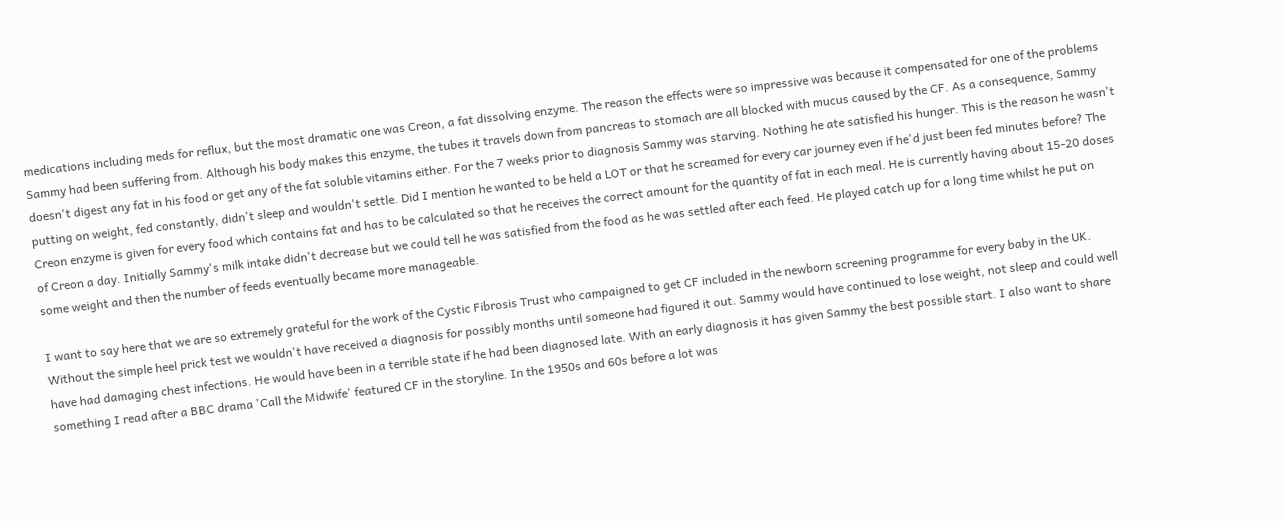medications including meds for reflux, but the most dramatic one was Creon, a fat dissolving enzyme. The reason the effects were so impressive was because it compensated for one of the problems Sammy had been suffering from. Although his body makes this enzyme, the tubes it travels down from pancreas to stomach are all blocked with mucus caused by the CF. As a consequence, Sammy doesn't digest any fat in his food or get any of the fat soluble vitamins either. For the 7 weeks prior to diagnosis Sammy was starving. Nothing he ate satisfied his hunger. This is the reason he wasn't putting on weight, fed constantly, didn't sleep and wouldn't settle. Did I mention he wanted to be held a LOT or that he screamed for every car journey even if he'd just been fed minutes before? The Creon enzyme is given for every food which contains fat and has to be calculated so that he receives the correct amount for the quantity of fat in each meal. He is currently having about 15-20 doses of Creon a day. Initially Sammy's milk intake didn't decrease but we could tell he was satisfied from the food as he was settled after each feed. He played catch up for a long time whilst he put on some weight and then the number of feeds eventually became more manageable.

I want to say here that we are so extremely grateful for the work of the Cystic Fibrosis Trust who campaigned to get CF included in the newborn screening programme for every baby in the UK. Without the simple heel prick test we wouldn't have received a diagnosis for possibly months until someone had figured it out. Sammy would have continued to lose weight, not sleep and could well have had damaging chest infections. He would have been in a terrible state if he had been diagnosed late. With an early diagnosis it has given Sammy the best possible start. I also want to share something I read after a BBC drama 'Call the Midwife' featured CF in the storyline. In the 1950s and 60s before a lot was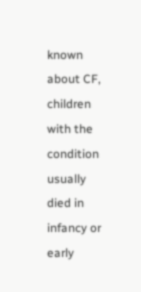known about CF, children with the condition usually died in infancy or early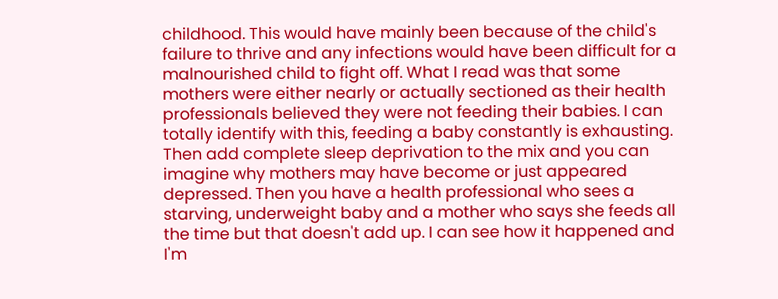childhood. This would have mainly been because of the child's failure to thrive and any infections would have been difficult for a malnourished child to fight off. What I read was that some mothers were either nearly or actually sectioned as their health professionals believed they were not feeding their babies. I can totally identify with this, feeding a baby constantly is exhausting. Then add complete sleep deprivation to the mix and you can imagine why mothers may have become or just appeared depressed. Then you have a health professional who sees a starving, underweight baby and a mother who says she feeds all the time but that doesn't add up. I can see how it happened and I'm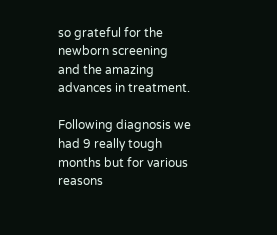so grateful for the newborn screening and the amazing advances in treatment.

Following diagnosis we had 9 really tough months but for various reasons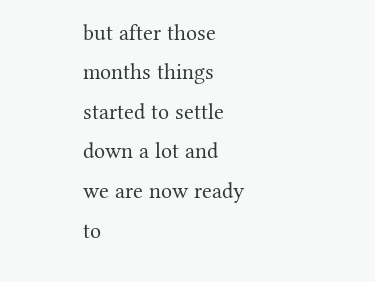but after those months things started to settle down a lot and we are now ready to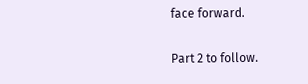face forward.

Part 2 to follow.